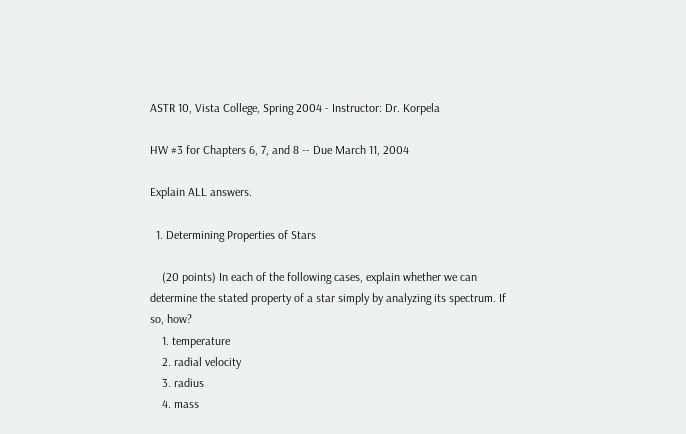ASTR 10, Vista College, Spring 2004 - Instructor: Dr. Korpela

HW #3 for Chapters 6, 7, and 8 -- Due March 11, 2004

Explain ALL answers.

  1. Determining Properties of Stars

    (20 points) In each of the following cases, explain whether we can determine the stated property of a star simply by analyzing its spectrum. If so, how?
    1. temperature
    2. radial velocity
    3. radius
    4. mass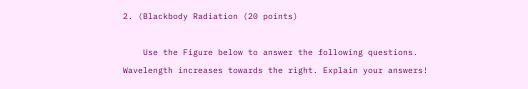2. (Blackbody Radiation (20 points)

    Use the Figure below to answer the following questions. Wavelength increases towards the right. Explain your answers!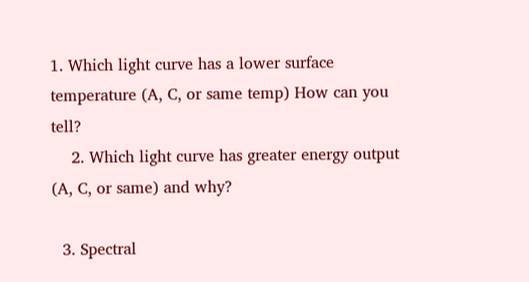1. Which light curve has a lower surface temperature (A, C, or same temp) How can you tell?
    2. Which light curve has greater energy output (A, C, or same) and why?

  3. Spectral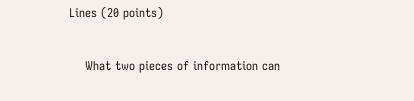Lines (20 points)

    What two pieces of information can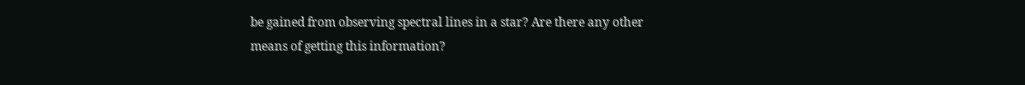be gained from observing spectral lines in a star? Are there any other means of getting this information?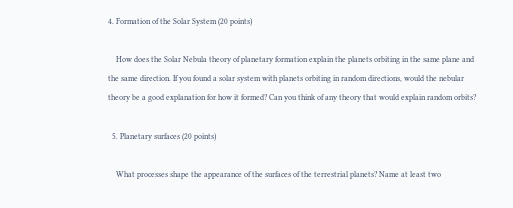4. Formation of the Solar System (20 points)

    How does the Solar Nebula theory of planetary formation explain the planets orbiting in the same plane and the same direction. If you found a solar system with planets orbiting in random directions, would the nebular theory be a good explanation for how it formed? Can you think of any theory that would explain random orbits?

  5. Planetary surfaces (20 points)

    What processes shape the appearance of the surfaces of the terrestrial planets? Name at least two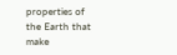properties of the Earth that make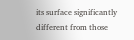its surface significantly different from those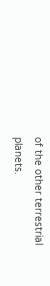of the other terrestrial planets.